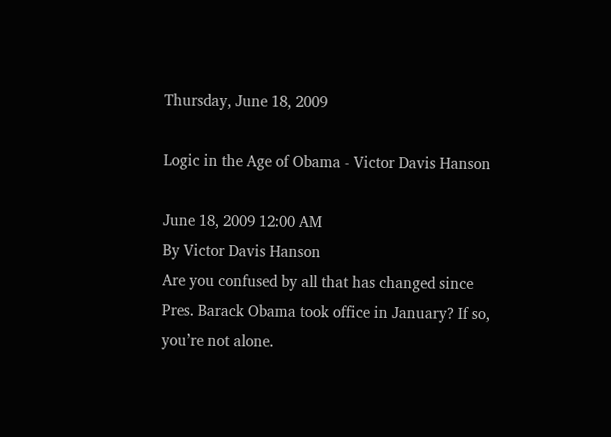Thursday, June 18, 2009

Logic in the Age of Obama - Victor Davis Hanson

June 18, 2009 12:00 AM
By Victor Davis Hanson
Are you confused by all that has changed since Pres. Barack Obama took office in January? If so, you’re not alone.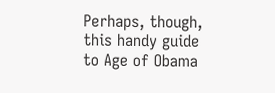Perhaps, though, this handy guide to Age of Obama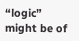“logic” might be of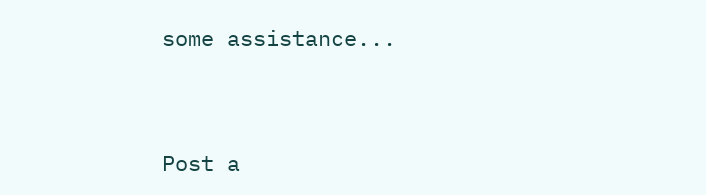some assistance...


Post a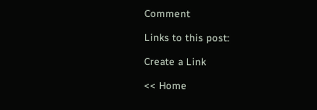Comment

Links to this post:

Create a Link

<< Home